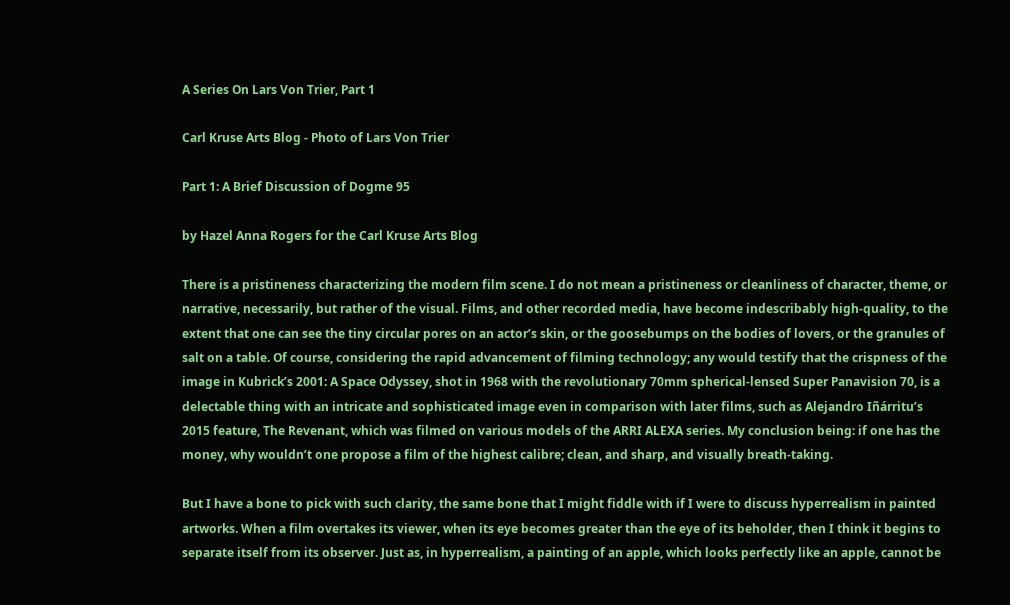A Series On Lars Von Trier, Part 1

Carl Kruse Arts Blog - Photo of Lars Von Trier

Part 1: A Brief Discussion of Dogme 95

by Hazel Anna Rogers for the Carl Kruse Arts Blog

There is a pristineness characterizing the modern film scene. I do not mean a pristineness or cleanliness of character, theme, or narrative, necessarily, but rather of the visual. Films, and other recorded media, have become indescribably high-quality, to the extent that one can see the tiny circular pores on an actor’s skin, or the goosebumps on the bodies of lovers, or the granules of salt on a table. Of course, considering the rapid advancement of filming technology; any would testify that the crispness of the image in Kubrick’s 2001: A Space Odyssey, shot in 1968 with the revolutionary 70mm spherical-lensed Super Panavision 70, is a delectable thing with an intricate and sophisticated image even in comparison with later films, such as Alejandro Iñárritu’s 2015 feature, The Revenant, which was filmed on various models of the ARRI ALEXA series. My conclusion being: if one has the money, why wouldn’t one propose a film of the highest calibre; clean, and sharp, and visually breath-taking.

But I have a bone to pick with such clarity, the same bone that I might fiddle with if I were to discuss hyperrealism in painted artworks. When a film overtakes its viewer, when its eye becomes greater than the eye of its beholder, then I think it begins to separate itself from its observer. Just as, in hyperrealism, a painting of an apple, which looks perfectly like an apple, cannot be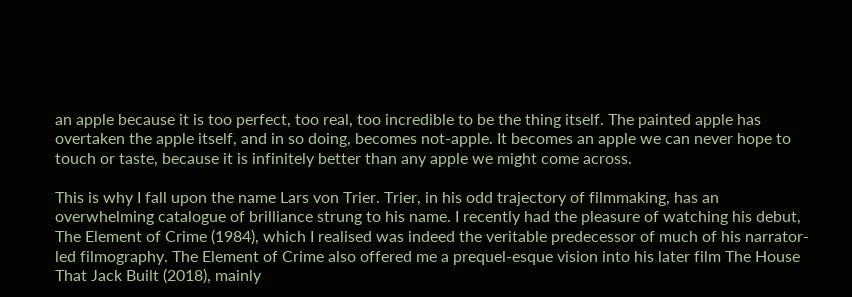an apple because it is too perfect, too real, too incredible to be the thing itself. The painted apple has overtaken the apple itself, and in so doing, becomes not-apple. It becomes an apple we can never hope to touch or taste, because it is infinitely better than any apple we might come across.

This is why I fall upon the name Lars von Trier. Trier, in his odd trajectory of filmmaking, has an overwhelming catalogue of brilliance strung to his name. I recently had the pleasure of watching his debut, The Element of Crime (1984), which I realised was indeed the veritable predecessor of much of his narrator-led filmography. The Element of Crime also offered me a prequel-esque vision into his later film The House That Jack Built (2018), mainly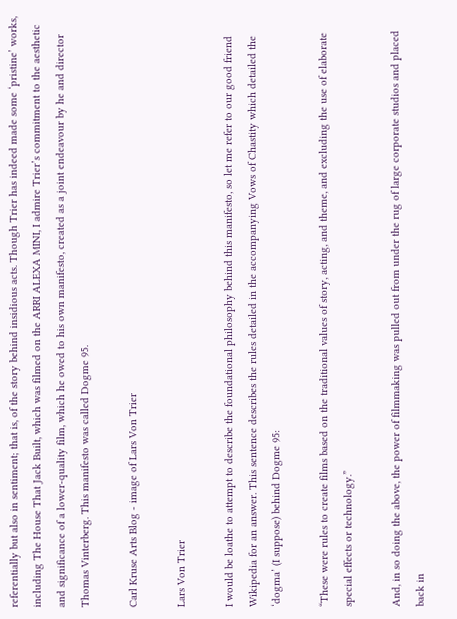referentially but also in sentiment; that is, of the story behind insidious acts. Though Trier has indeed made some ‘pristine’ works, including The House That Jack Built, which was filmed on the ARRI ALEXA MINI, I admire Trier’s commitment to the aesthetic and significance of a lower-quality film, which he owed to his own manifesto, created as a joint endeavour by he and director Thomas Vinterberg. This manifesto was called Dogme 95.

Carl Kruse Arts Blog - image of Lars Von Trier

Lars Von Trier

I would be loathe to attempt to describe the foundational philosophy behind this manifesto, so let me refer to our good friend Wikipedia for an answer. This sentence describes the rules detailed in the accompanying Vows of Chastity which detailed the ‘dogma’ (I suppose) behind Dogme 95:

“These were rules to create films based on the traditional values of story, acting, and theme, and excluding the use of elaborate special effects or technology.”

And, in so doing the above, the power of filmmaking was pulled out from under the rug of large corporate studios and placed back in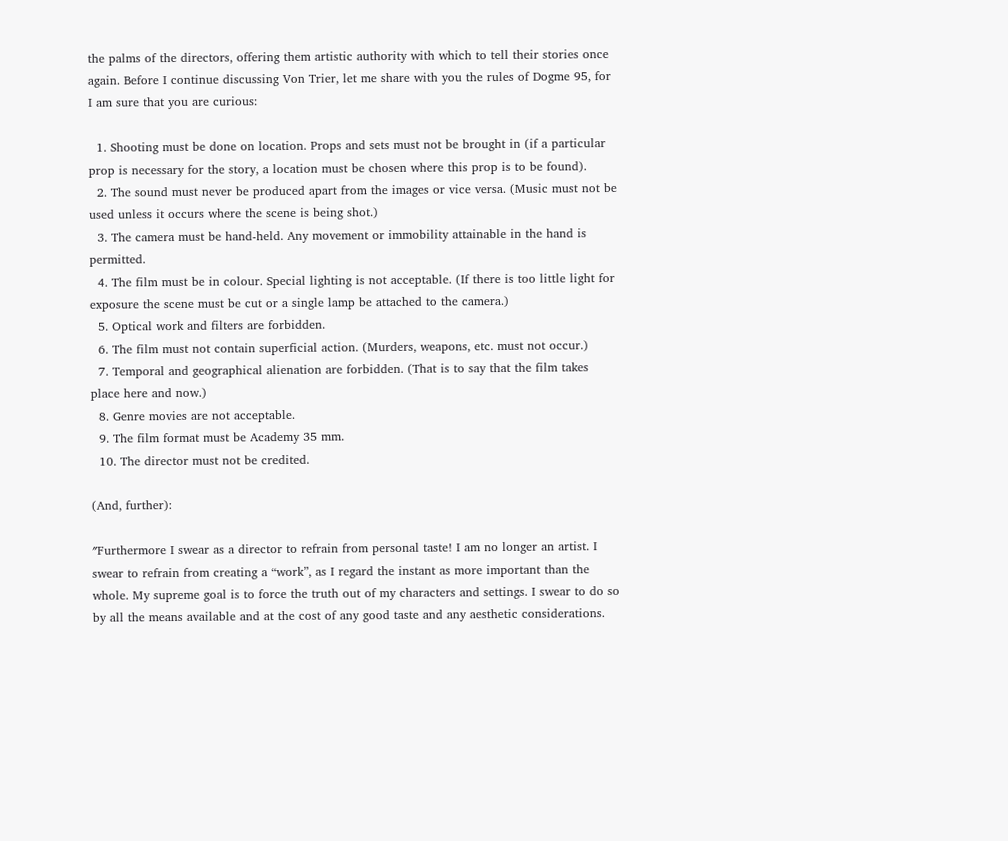the palms of the directors, offering them artistic authority with which to tell their stories once again. Before I continue discussing Von Trier, let me share with you the rules of Dogme 95, for I am sure that you are curious:

  1. Shooting must be done on location. Props and sets must not be brought in (if a particular prop is necessary for the story, a location must be chosen where this prop is to be found).
  2. The sound must never be produced apart from the images or vice versa. (Music must not be used unless it occurs where the scene is being shot.)
  3. The camera must be hand-held. Any movement or immobility attainable in the hand is permitted.
  4. The film must be in colour. Special lighting is not acceptable. (If there is too little light for exposure the scene must be cut or a single lamp be attached to the camera.)
  5. Optical work and filters are forbidden.
  6. The film must not contain superficial action. (Murders, weapons, etc. must not occur.)
  7. Temporal and geographical alienation are forbidden. (That is to say that the film takes place here and now.)
  8. Genre movies are not acceptable.
  9. The film format must be Academy 35 mm.
  10. The director must not be credited.

(And, further):

″Furthermore I swear as a director to refrain from personal taste! I am no longer an artist. I swear to refrain from creating a “work”, as I regard the instant as more important than the whole. My supreme goal is to force the truth out of my characters and settings. I swear to do so by all the means available and at the cost of any good taste and any aesthetic considerations.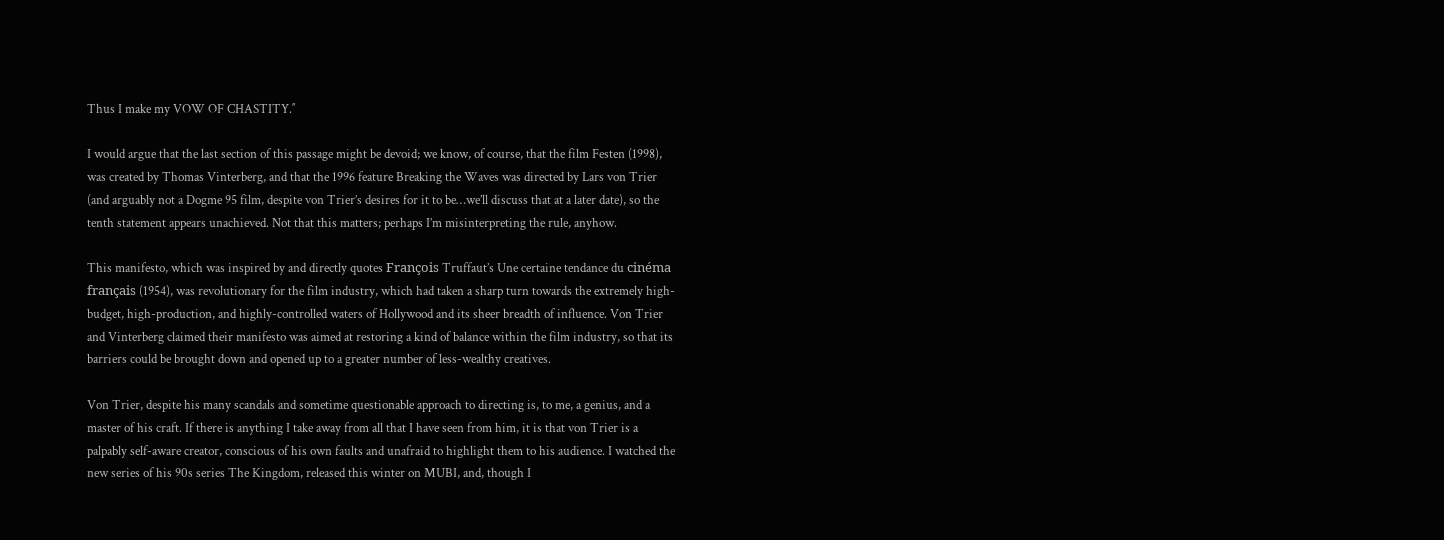Thus I make my VOW OF CHASTITY.″

I would argue that the last section of this passage might be devoid; we know, of course, that the film Festen (1998), was created by Thomas Vinterberg, and that the 1996 feature Breaking the Waves was directed by Lars von Trier (and arguably not a Dogme 95 film, despite von Trier’s desires for it to be…we’ll discuss that at a later date), so the tenth statement appears unachieved. Not that this matters; perhaps I’m misinterpreting the rule, anyhow.

This manifesto, which was inspired by and directly quotes François Truffaut’s Une certaine tendance du cinéma français (1954), was revolutionary for the film industry, which had taken a sharp turn towards the extremely high-budget, high-production, and highly-controlled waters of Hollywood and its sheer breadth of influence. Von Trier and Vinterberg claimed their manifesto was aimed at restoring a kind of balance within the film industry, so that its barriers could be brought down and opened up to a greater number of less-wealthy creatives.

Von Trier, despite his many scandals and sometime questionable approach to directing is, to me, a genius, and a master of his craft. If there is anything I take away from all that I have seen from him, it is that von Trier is a palpably self-aware creator, conscious of his own faults and unafraid to highlight them to his audience. I watched the new series of his 90s series The Kingdom, released this winter on MUBI, and, though I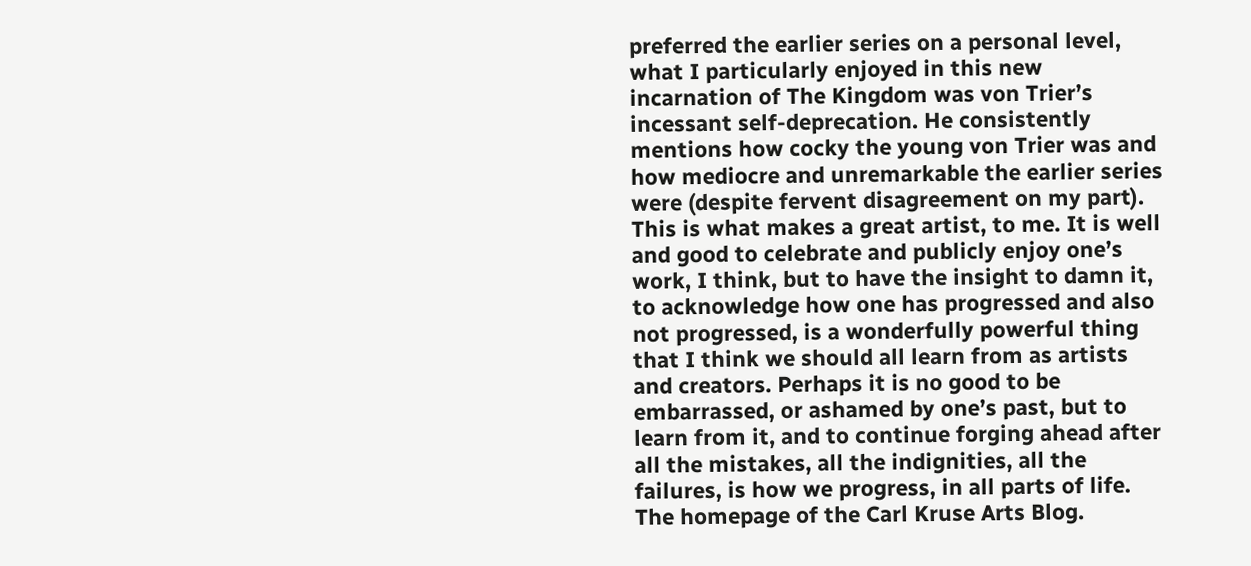preferred the earlier series on a personal level, what I particularly enjoyed in this new incarnation of The Kingdom was von Trier’s incessant self-deprecation. He consistently mentions how cocky the young von Trier was and how mediocre and unremarkable the earlier series were (despite fervent disagreement on my part). This is what makes a great artist, to me. It is well and good to celebrate and publicly enjoy one’s work, I think, but to have the insight to damn it, to acknowledge how one has progressed and also not progressed, is a wonderfully powerful thing that I think we should all learn from as artists and creators. Perhaps it is no good to be embarrassed, or ashamed by one’s past, but to learn from it, and to continue forging ahead after all the mistakes, all the indignities, all the failures, is how we progress, in all parts of life.
The homepage of the Carl Kruse Arts Blog.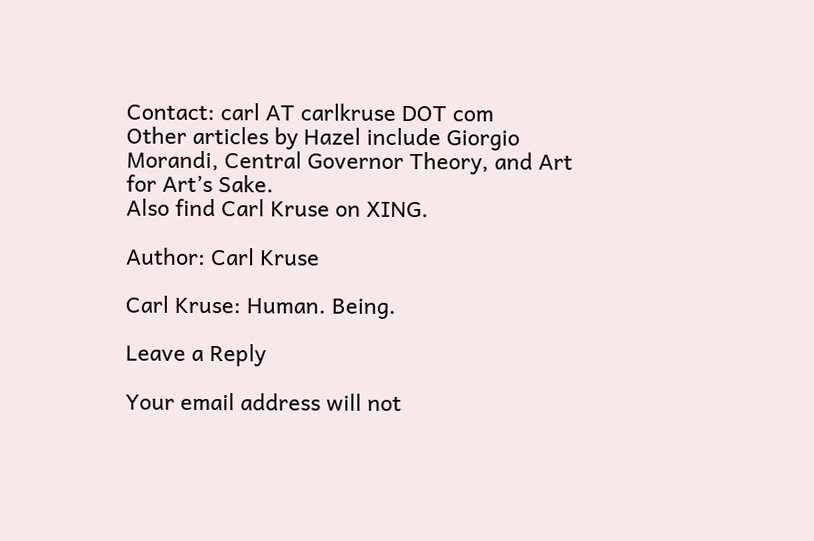Contact: carl AT carlkruse DOT com
Other articles by Hazel include Giorgio Morandi, Central Governor Theory, and Art for Art’s Sake.
Also find Carl Kruse on XING.

Author: Carl Kruse

Carl Kruse: Human. Being.

Leave a Reply

Your email address will not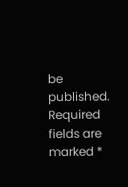be published. Required fields are marked *